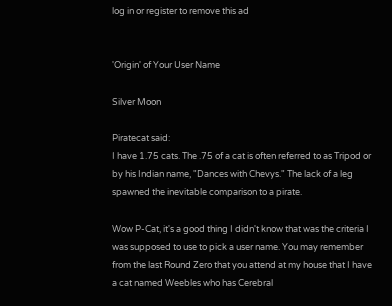log in or register to remove this ad


'Origin' of Your User Name

Silver Moon

Piratecat said:
I have 1.75 cats. The .75 of a cat is often referred to as Tripod or by his Indian name, "Dances with Chevys." The lack of a leg spawned the inevitable comparison to a pirate.

Wow P-Cat, it's a good thing I didn't know that was the criteria I was supposed to use to pick a user name. You may remember from the last Round Zero that you attend at my house that I have a cat named Weebles who has Cerebral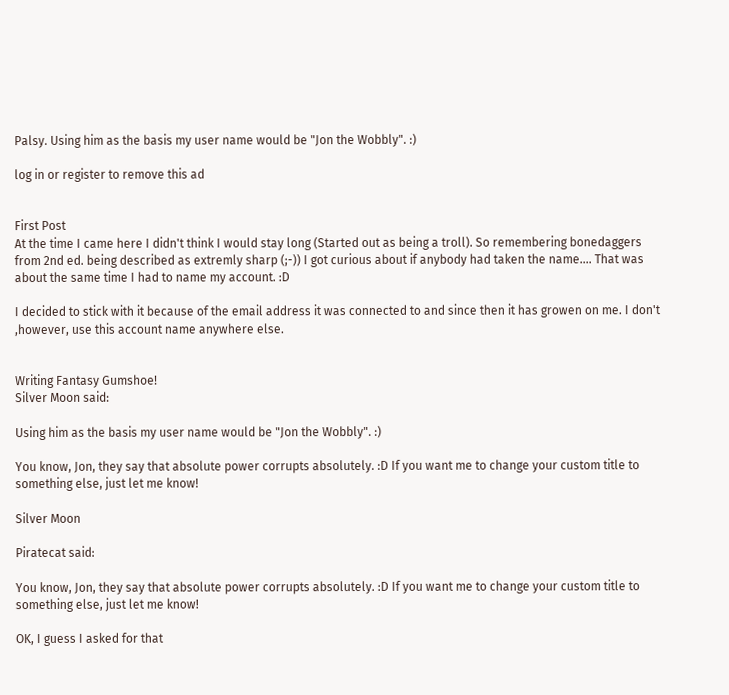Palsy. Using him as the basis my user name would be "Jon the Wobbly". :)

log in or register to remove this ad


First Post
At the time I came here I didn't think I would stay long (Started out as being a troll). So remembering bonedaggers from 2nd ed. being described as extremly sharp (;-)) I got curious about if anybody had taken the name.... That was about the same time I had to name my account. :D

I decided to stick with it because of the email address it was connected to and since then it has growen on me. I don't ,however, use this account name anywhere else.


Writing Fantasy Gumshoe!
Silver Moon said:

Using him as the basis my user name would be "Jon the Wobbly". :)

You know, Jon, they say that absolute power corrupts absolutely. :D If you want me to change your custom title to something else, just let me know!

Silver Moon

Piratecat said:

You know, Jon, they say that absolute power corrupts absolutely. :D If you want me to change your custom title to something else, just let me know!

OK, I guess I asked for that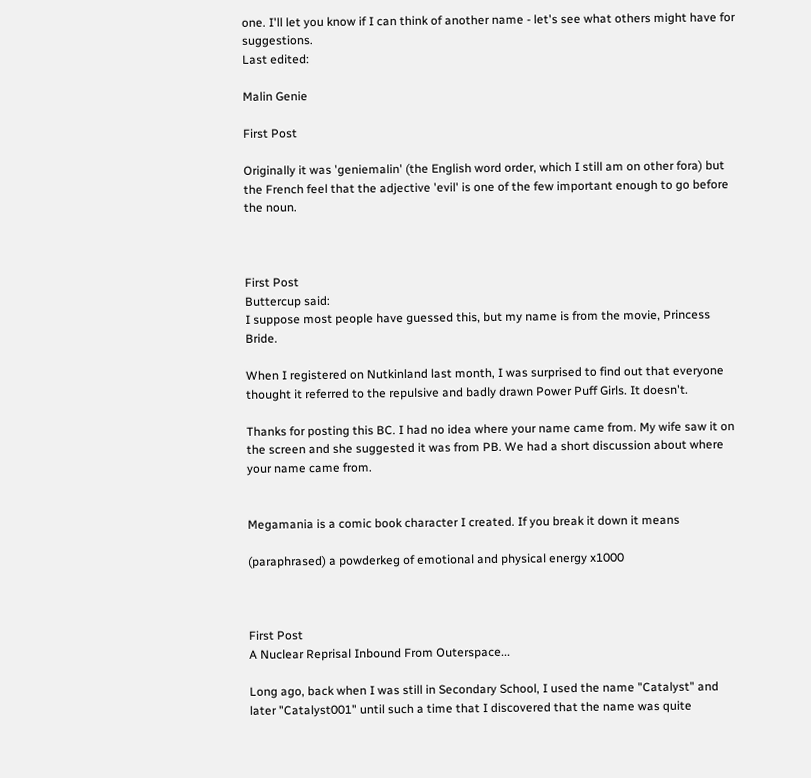one. I'll let you know if I can think of another name - let's see what others might have for suggestions.
Last edited:

Malin Genie

First Post

Originally it was 'geniemalin' (the English word order, which I still am on other fora) but the French feel that the adjective 'evil' is one of the few important enough to go before the noun.



First Post
Buttercup said:
I suppose most people have guessed this, but my name is from the movie, Princess Bride.

When I registered on Nutkinland last month, I was surprised to find out that everyone thought it referred to the repulsive and badly drawn Power Puff Girls. It doesn't.

Thanks for posting this BC. I had no idea where your name came from. My wife saw it on the screen and she suggested it was from PB. We had a short discussion about where your name came from.


Megamania is a comic book character I created. If you break it down it means

(paraphrased) a powderkeg of emotional and physical energy x1000



First Post
A Nuclear Reprisal Inbound From Outerspace...

Long ago, back when I was still in Secondary School, I used the name "Catalyst" and later "Catalyst001" until such a time that I discovered that the name was quite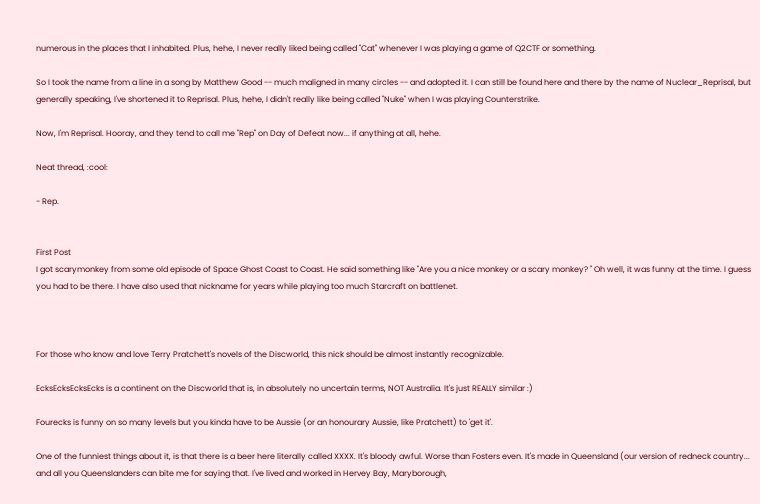numerous in the places that I inhabited. Plus, hehe, I never really liked being called "Cat" whenever I was playing a game of Q2CTF or something.

So I took the name from a line in a song by Matthew Good -- much maligned in many circles -- and adopted it. I can still be found here and there by the name of Nuclear_Reprisal, but generally speaking, I've shortened it to Reprisal. Plus, hehe, I didn't really like being called "Nuke" when I was playing Counterstrike.

Now, I'm Reprisal. Hooray, and they tend to call me "Rep" on Day of Defeat now... if anything at all, hehe.

Neat thread, :cool:

- Rep.


First Post
I got scarymonkey from some old episode of Space Ghost Coast to Coast. He said something like "Are you a nice monkey or a scary monkey? " Oh well, it was funny at the time. I guess you had to be there. I have also used that nickname for years while playing too much Starcraft on battlenet.



For those who know and love Terry Pratchett's novels of the Discworld, this nick should be almost instantly recognizable.

EcksEcksEcksEcks is a continent on the Discworld that is, in absolutely no uncertain terms, NOT Australia. It's just REALLY similar :)

Fourecks is funny on so many levels but you kinda have to be Aussie (or an honourary Aussie, like Pratchett) to 'get it'.

One of the funniest things about it, is that there is a beer here literally called XXXX. It's bloody awful. Worse than Fosters even. It's made in Queensland (our version of redneck country... and all you Queenslanders can bite me for saying that. I've lived and worked in Hervey Bay, Maryborough,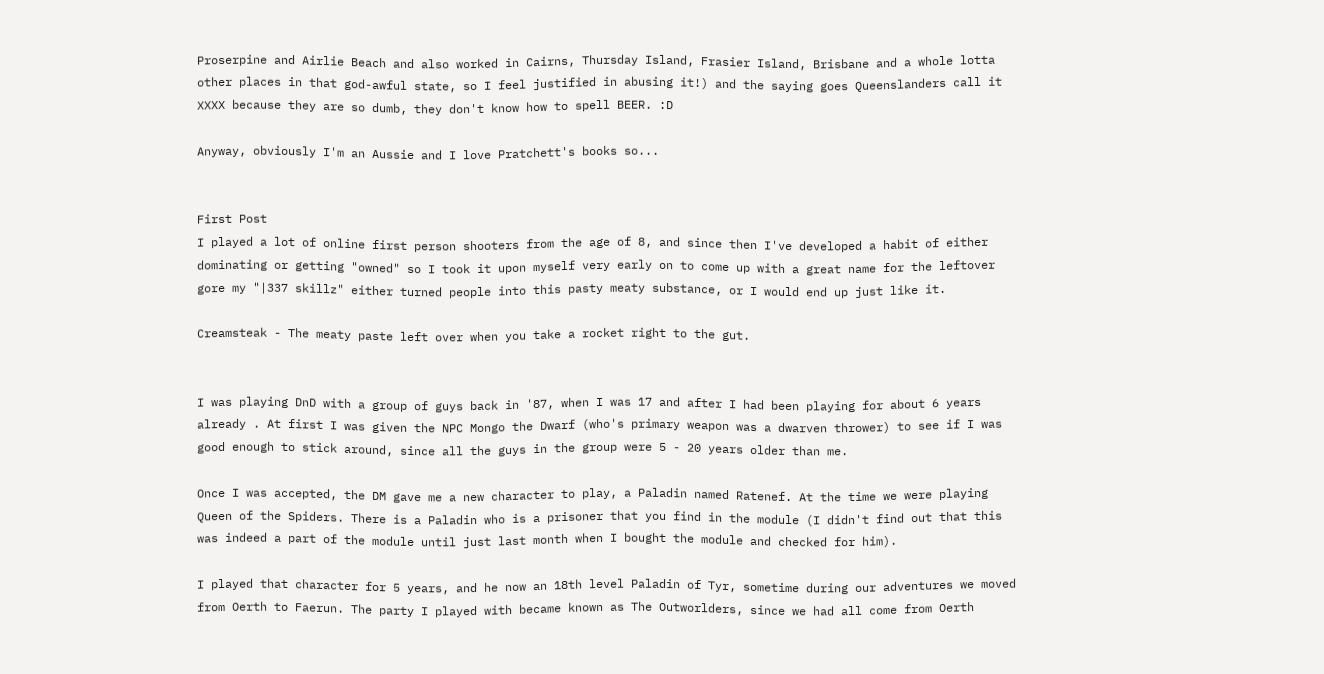Proserpine and Airlie Beach and also worked in Cairns, Thursday Island, Frasier Island, Brisbane and a whole lotta other places in that god-awful state, so I feel justified in abusing it!) and the saying goes Queenslanders call it XXXX because they are so dumb, they don't know how to spell BEER. :D

Anyway, obviously I'm an Aussie and I love Pratchett's books so...


First Post
I played a lot of online first person shooters from the age of 8, and since then I've developed a habit of either dominating or getting "owned" so I took it upon myself very early on to come up with a great name for the leftover gore my "|337 skillz" either turned people into this pasty meaty substance, or I would end up just like it.

Creamsteak - The meaty paste left over when you take a rocket right to the gut.


I was playing DnD with a group of guys back in '87, when I was 17 and after I had been playing for about 6 years already . At first I was given the NPC Mongo the Dwarf (who's primary weapon was a dwarven thrower) to see if I was good enough to stick around, since all the guys in the group were 5 - 20 years older than me.

Once I was accepted, the DM gave me a new character to play, a Paladin named Ratenef. At the time we were playing Queen of the Spiders. There is a Paladin who is a prisoner that you find in the module (I didn't find out that this was indeed a part of the module until just last month when I bought the module and checked for him).

I played that character for 5 years, and he now an 18th level Paladin of Tyr, sometime during our adventures we moved from Oerth to Faerun. The party I played with became known as The Outworlders, since we had all come from Oerth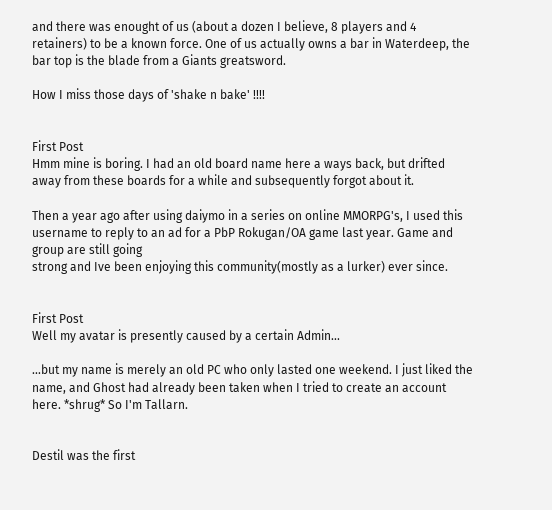and there was enought of us (about a dozen I believe, 8 players and 4 retainers) to be a known force. One of us actually owns a bar in Waterdeep, the bar top is the blade from a Giants greatsword.

How I miss those days of 'shake n bake' !!!!


First Post
Hmm mine is boring. I had an old board name here a ways back, but drifted away from these boards for a while and subsequently forgot about it.

Then a year ago after using daiymo in a series on online MMORPG's, I used this username to reply to an ad for a PbP Rokugan/OA game last year. Game and group are still going
strong and Ive been enjoying this community(mostly as a lurker) ever since.


First Post
Well my avatar is presently caused by a certain Admin...

...but my name is merely an old PC who only lasted one weekend. I just liked the name, and Ghost had already been taken when I tried to create an account here. *shrug* So I'm Tallarn.


Destil was the first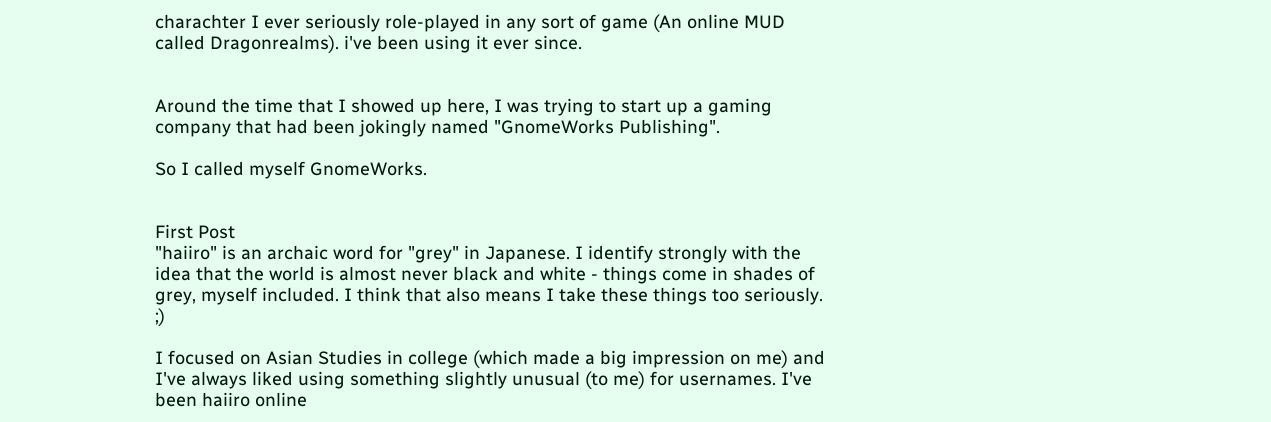charachter I ever seriously role-played in any sort of game (An online MUD called Dragonrealms). i've been using it ever since.


Around the time that I showed up here, I was trying to start up a gaming company that had been jokingly named "GnomeWorks Publishing".

So I called myself GnomeWorks.


First Post
"haiiro" is an archaic word for "grey" in Japanese. I identify strongly with the idea that the world is almost never black and white - things come in shades of grey, myself included. I think that also means I take these things too seriously. ;)

I focused on Asian Studies in college (which made a big impression on me) and I've always liked using something slightly unusual (to me) for usernames. I've been haiiro online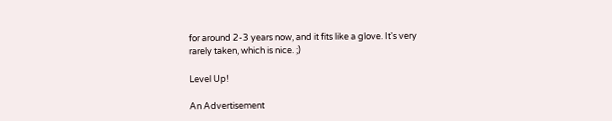for around 2-3 years now, and it fits like a glove. It's very rarely taken, which is nice. ;)

Level Up!

An Advertisement